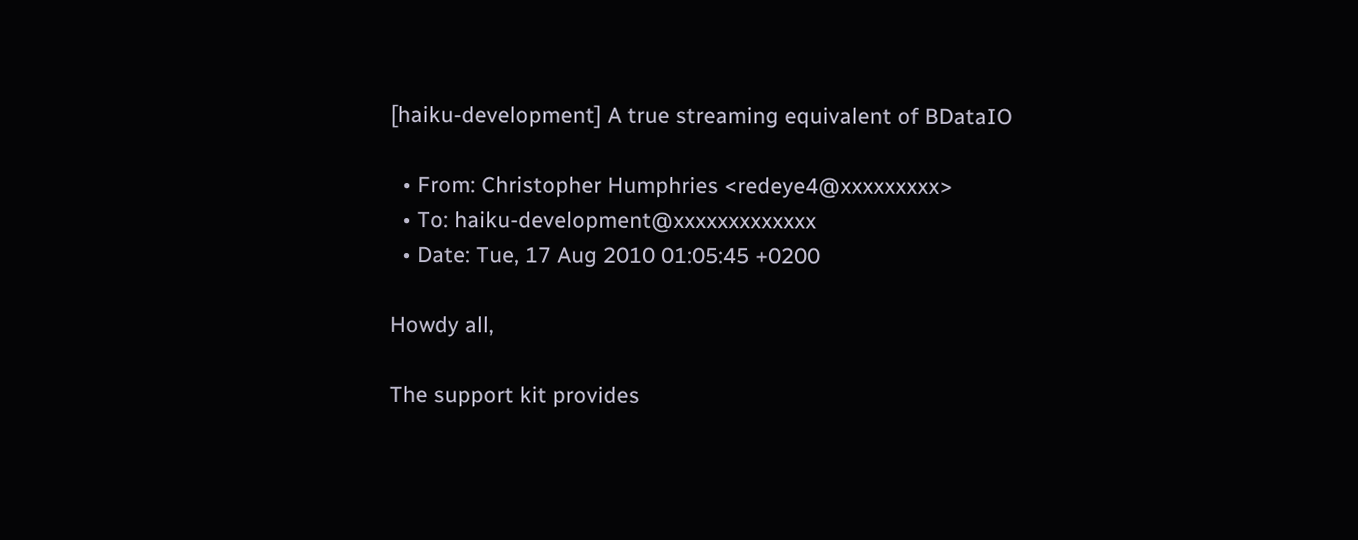[haiku-development] A true streaming equivalent of BDataIO

  • From: Christopher Humphries <redeye4@xxxxxxxxx>
  • To: haiku-development@xxxxxxxxxxxxx
  • Date: Tue, 17 Aug 2010 01:05:45 +0200

Howdy all,

The support kit provides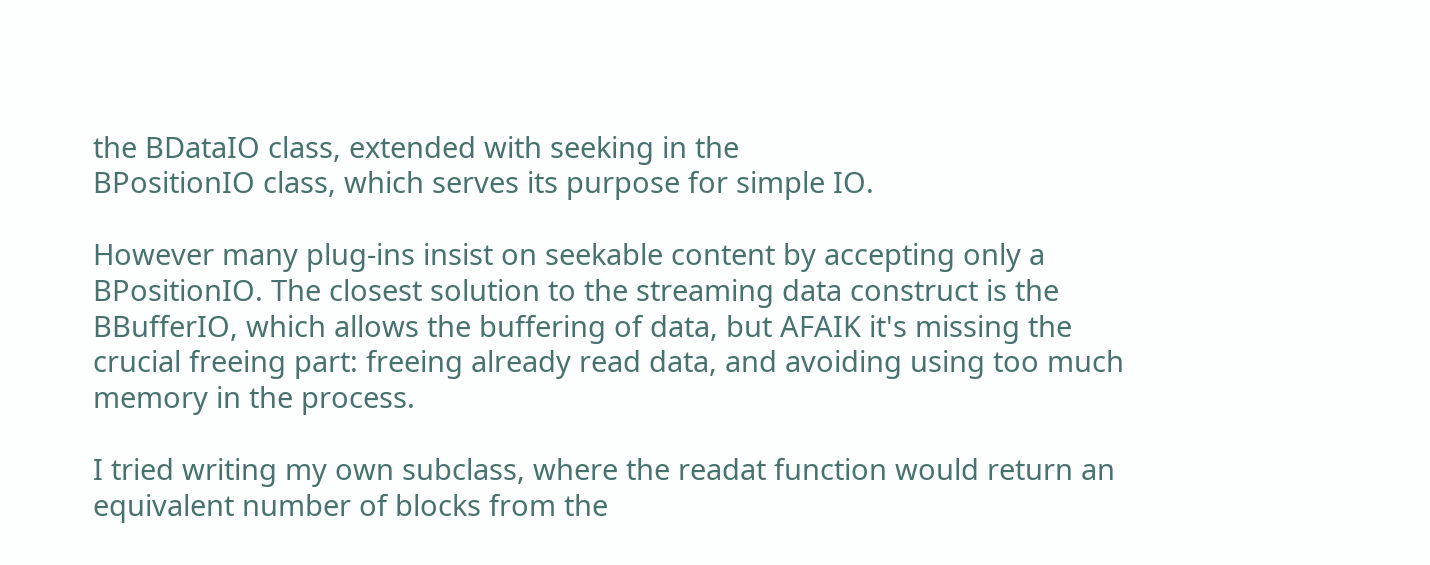the BDataIO class, extended with seeking in the
BPositionIO class, which serves its purpose for simple IO.

However many plug-ins insist on seekable content by accepting only a
BPositionIO. The closest solution to the streaming data construct is the
BBufferIO, which allows the buffering of data, but AFAIK it's missing the
crucial freeing part: freeing already read data, and avoiding using too much
memory in the process.

I tried writing my own subclass, where the readat function would return an
equivalent number of blocks from the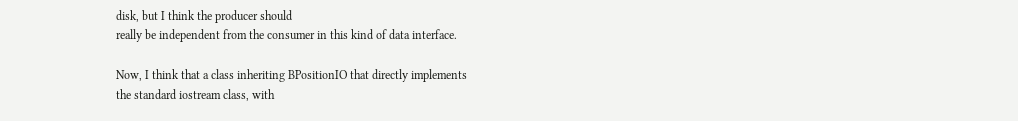disk, but I think the producer should
really be independent from the consumer in this kind of data interface.

Now, I think that a class inheriting BPositionIO that directly implements
the standard iostream class, with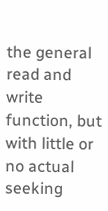the general read and write function, but
with little or no actual seeking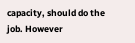capacity, should do the job. However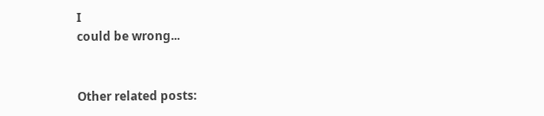I
could be wrong...


Other related posts: